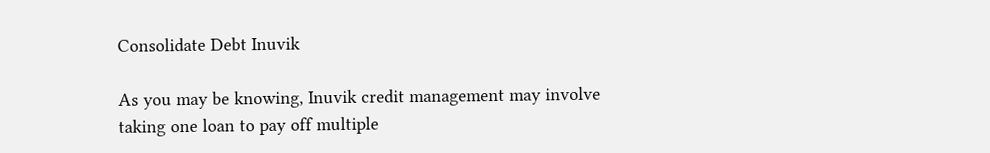Consolidate Debt Inuvik

As you may be knowing, Inuvik credit management may involve taking one loan to pay off multiple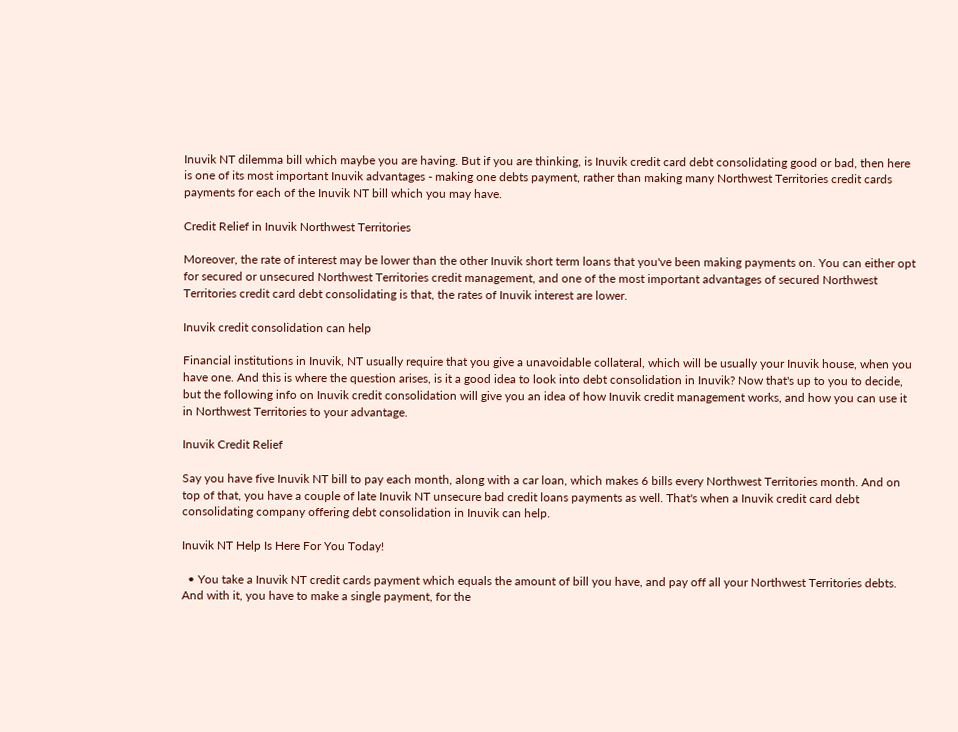Inuvik NT dilemma bill which maybe you are having. But if you are thinking, is Inuvik credit card debt consolidating good or bad, then here is one of its most important Inuvik advantages - making one debts payment, rather than making many Northwest Territories credit cards payments for each of the Inuvik NT bill which you may have.

Credit Relief in Inuvik Northwest Territories

Moreover, the rate of interest may be lower than the other Inuvik short term loans that you've been making payments on. You can either opt for secured or unsecured Northwest Territories credit management, and one of the most important advantages of secured Northwest Territories credit card debt consolidating is that, the rates of Inuvik interest are lower.

Inuvik credit consolidation can help

Financial institutions in Inuvik, NT usually require that you give a unavoidable collateral, which will be usually your Inuvik house, when you have one. And this is where the question arises, is it a good idea to look into debt consolidation in Inuvik? Now that's up to you to decide, but the following info on Inuvik credit consolidation will give you an idea of how Inuvik credit management works, and how you can use it in Northwest Territories to your advantage.

Inuvik Credit Relief

Say you have five Inuvik NT bill to pay each month, along with a car loan, which makes 6 bills every Northwest Territories month. And on top of that, you have a couple of late Inuvik NT unsecure bad credit loans payments as well. That's when a Inuvik credit card debt consolidating company offering debt consolidation in Inuvik can help.

Inuvik NT Help Is Here For You Today!

  • You take a Inuvik NT credit cards payment which equals the amount of bill you have, and pay off all your Northwest Territories debts. And with it, you have to make a single payment, for the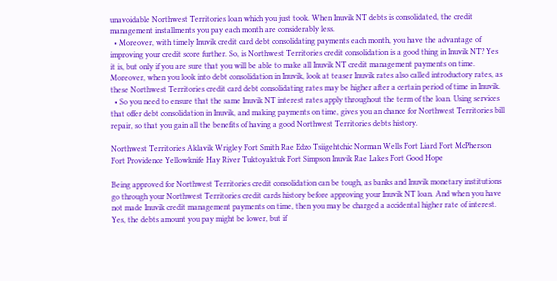unavoidable Northwest Territories loan which you just took. When Inuvik NT debts is consolidated, the credit management installments you pay each month are considerably less.
  • Moreover, with timely Inuvik credit card debt consolidating payments each month, you have the advantage of improving your credit score further. So, is Northwest Territories credit consolidation is a good thing in Inuvik NT? Yes it is, but only if you are sure that you will be able to make all Inuvik NT credit management payments on time. Moreover, when you look into debt consolidation in Inuvik, look at teaser Inuvik rates also called introductory rates, as these Northwest Territories credit card debt consolidating rates may be higher after a certain period of time in Inuvik.
  • So you need to ensure that the same Inuvik NT interest rates apply throughout the term of the loan. Using services that offer debt consolidation in Inuvik, and making payments on time, gives you an chance for Northwest Territories bill repair, so that you gain all the benefits of having a good Northwest Territories debts history.

Northwest Territories Aklavik Wrigley Fort Smith Rae Edzo Tsiigehtchic Norman Wells Fort Liard Fort McPherson Fort Providence Yellowknife Hay River Tuktoyaktuk Fort Simpson Inuvik Rae Lakes Fort Good Hope

Being approved for Northwest Territories credit consolidation can be tough, as banks and Inuvik monetary institutions go through your Northwest Territories credit cards history before approving your Inuvik NT loan. And when you have not made Inuvik credit management payments on time, then you may be charged a accidental higher rate of interest. Yes, the debts amount you pay might be lower, but if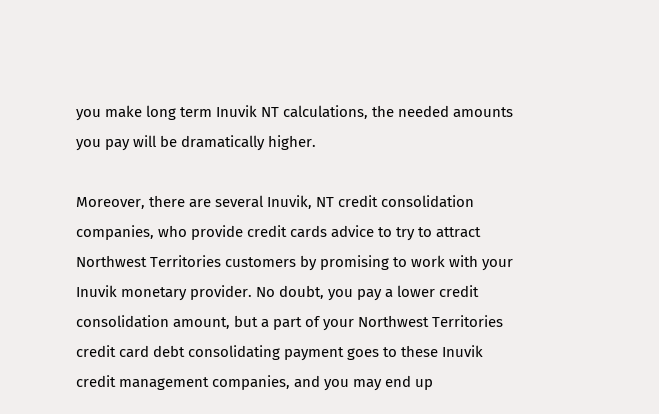you make long term Inuvik NT calculations, the needed amounts you pay will be dramatically higher.

Moreover, there are several Inuvik, NT credit consolidation companies, who provide credit cards advice to try to attract Northwest Territories customers by promising to work with your Inuvik monetary provider. No doubt, you pay a lower credit consolidation amount, but a part of your Northwest Territories credit card debt consolidating payment goes to these Inuvik credit management companies, and you may end up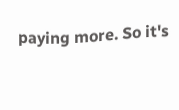paying more. So it's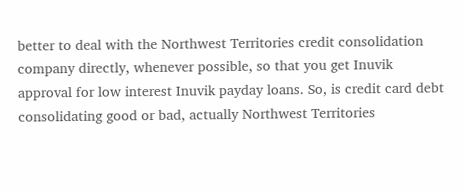better to deal with the Northwest Territories credit consolidation company directly, whenever possible, so that you get Inuvik approval for low interest Inuvik payday loans. So, is credit card debt consolidating good or bad, actually Northwest Territories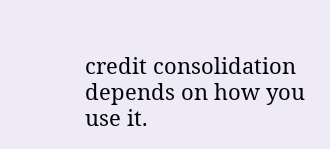credit consolidation depends on how you use it.